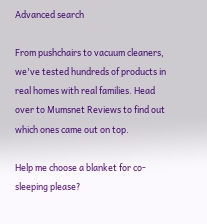Advanced search

From pushchairs to vacuum cleaners, we've tested hundreds of products in real homes with real families. Head over to Mumsnet Reviews to find out which ones came out on top.

Help me choose a blanket for co-sleeping please?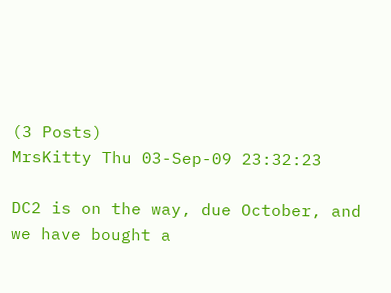(3 Posts)
MrsKitty Thu 03-Sep-09 23:32:23

DC2 is on the way, due October, and we have bought a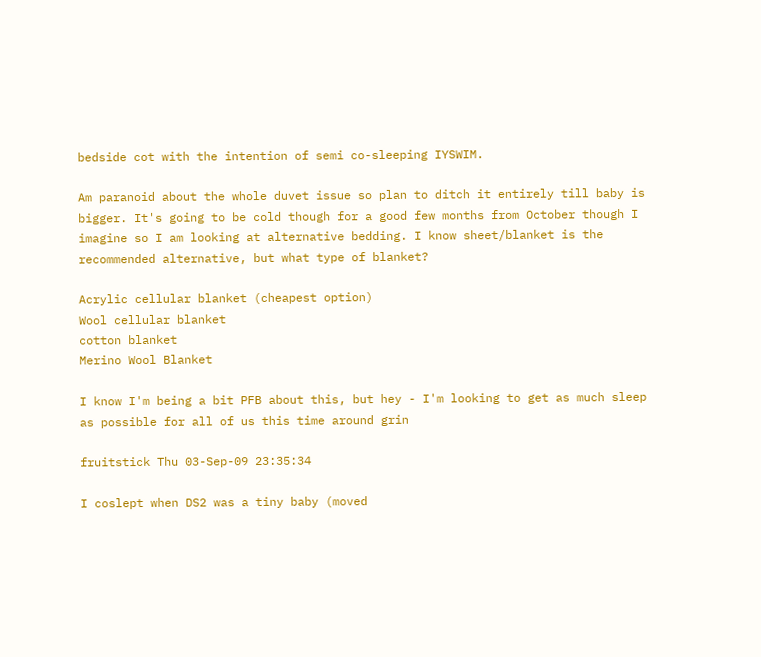bedside cot with the intention of semi co-sleeping IYSWIM.

Am paranoid about the whole duvet issue so plan to ditch it entirely till baby is bigger. It's going to be cold though for a good few months from October though I imagine so I am looking at alternative bedding. I know sheet/blanket is the recommended alternative, but what type of blanket?

Acrylic cellular blanket (cheapest option)
Wool cellular blanket
cotton blanket
Merino Wool Blanket

I know I'm being a bit PFB about this, but hey - I'm looking to get as much sleep as possible for all of us this time around grin

fruitstick Thu 03-Sep-09 23:35:34

I coslept when DS2 was a tiny baby (moved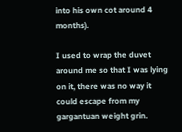into his own cot around 4 months).

I used to wrap the duvet around me so that I was lying on it, there was no way it could escape from my gargantuan weight grin.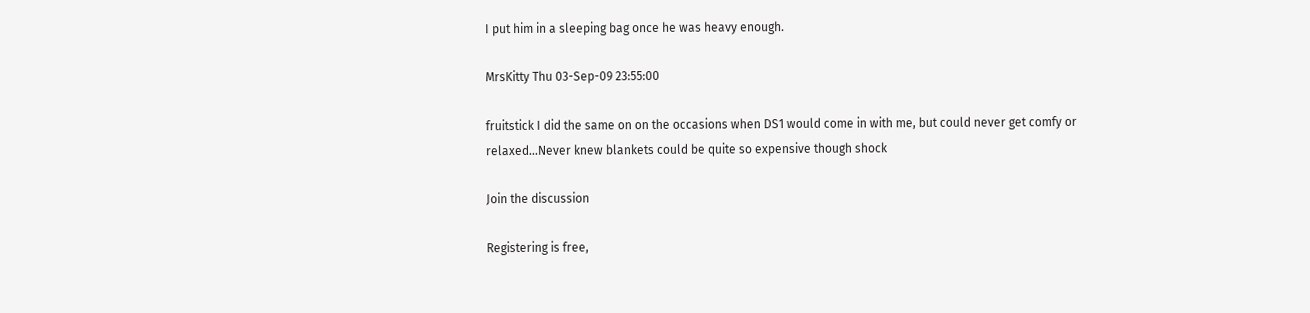I put him in a sleeping bag once he was heavy enough.

MrsKitty Thu 03-Sep-09 23:55:00

fruitstick I did the same on on the occasions when DS1 would come in with me, but could never get comfy or relaxed...Never knew blankets could be quite so expensive though shock

Join the discussion

Registering is free,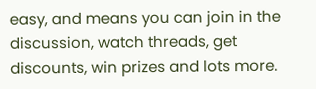easy, and means you can join in the discussion, watch threads, get discounts, win prizes and lots more.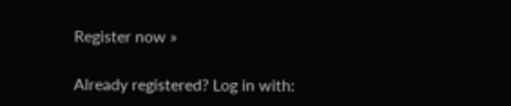Register now »

Already registered? Log in with: